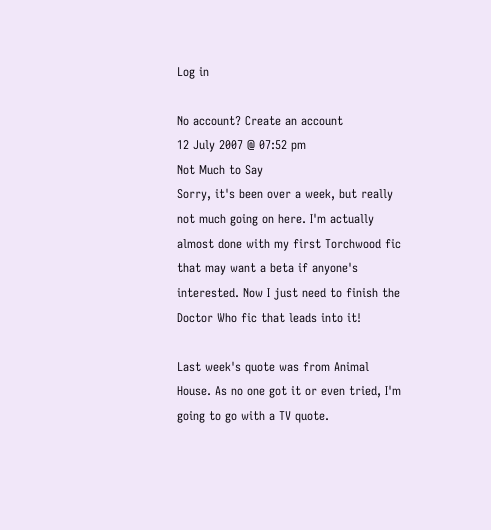Log in

No account? Create an account
12 July 2007 @ 07:52 pm
Not Much to Say
Sorry, it's been over a week, but really not much going on here. I'm actually almost done with my first Torchwood fic that may want a beta if anyone's interested. Now I just need to finish the Doctor Who fic that leads into it!

Last week's quote was from Animal House. As no one got it or even tried, I'm going to go with a TV quote.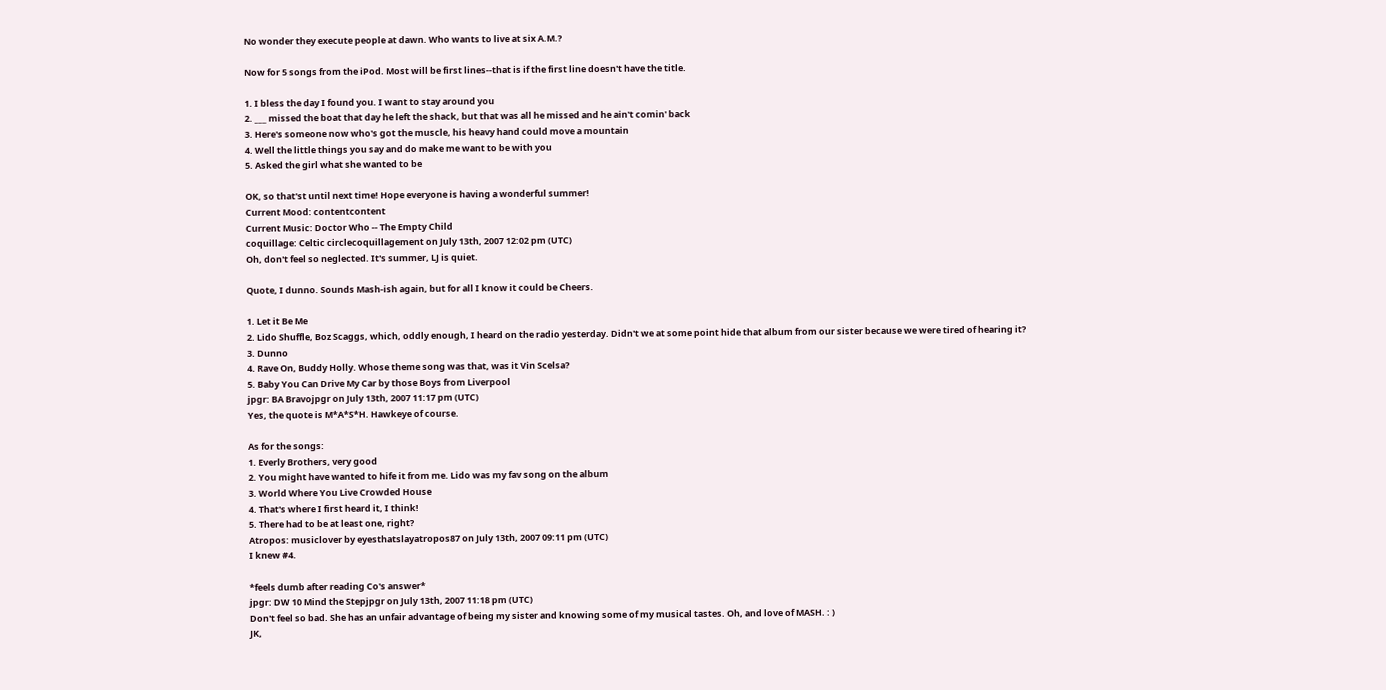No wonder they execute people at dawn. Who wants to live at six A.M.?

Now for 5 songs from the iPod. Most will be first lines--that is if the first line doesn't have the title.

1. I bless the day I found you. I want to stay around you
2. ___ missed the boat that day he left the shack, but that was all he missed and he ain't comin' back
3. Here's someone now who's got the muscle, his heavy hand could move a mountain
4. Well the little things you say and do make me want to be with you
5. Asked the girl what she wanted to be

OK, so that'st until next time! Hope everyone is having a wonderful summer!
Current Mood: contentcontent
Current Music: Doctor Who -- The Empty Child
coquillage: Celtic circlecoquillagement on July 13th, 2007 12:02 pm (UTC)
Oh, don't feel so neglected. It's summer, LJ is quiet.

Quote, I dunno. Sounds Mash-ish again, but for all I know it could be Cheers.

1. Let it Be Me
2. Lido Shuffle, Boz Scaggs, which, oddly enough, I heard on the radio yesterday. Didn't we at some point hide that album from our sister because we were tired of hearing it?
3. Dunno
4. Rave On, Buddy Holly. Whose theme song was that, was it Vin Scelsa?
5. Baby You Can Drive My Car by those Boys from Liverpool
jpgr: BA Bravojpgr on July 13th, 2007 11:17 pm (UTC)
Yes, the quote is M*A*S*H. Hawkeye of course.

As for the songs:
1. Everly Brothers, very good
2. You might have wanted to hife it from me. Lido was my fav song on the album
3. World Where You Live Crowded House
4. That's where I first heard it, I think!
5. There had to be at least one, right?
Atropos: musiclover by eyesthatslayatropos87 on July 13th, 2007 09:11 pm (UTC)
I knew #4.

*feels dumb after reading Co's answer*
jpgr: DW 10 Mind the Stepjpgr on July 13th, 2007 11:18 pm (UTC)
Don't feel so bad. She has an unfair advantage of being my sister and knowing some of my musical tastes. Oh, and love of MASH. : )
JK,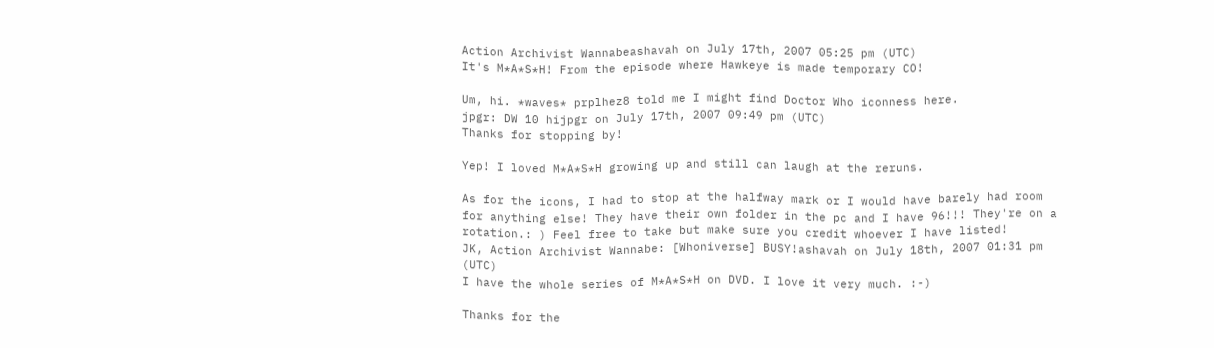Action Archivist Wannabeashavah on July 17th, 2007 05:25 pm (UTC)
It's M*A*S*H! From the episode where Hawkeye is made temporary CO!

Um, hi. *waves* prplhez8 told me I might find Doctor Who iconness here.
jpgr: DW 10 hijpgr on July 17th, 2007 09:49 pm (UTC)
Thanks for stopping by!

Yep! I loved M*A*S*H growing up and still can laugh at the reruns.

As for the icons, I had to stop at the halfway mark or I would have barely had room for anything else! They have their own folder in the pc and I have 96!!! They're on a rotation.: ) Feel free to take but make sure you credit whoever I have listed!
JK, Action Archivist Wannabe: [Whoniverse] BUSY!ashavah on July 18th, 2007 01:31 pm (UTC)
I have the whole series of M*A*S*H on DVD. I love it very much. :-)

Thanks for the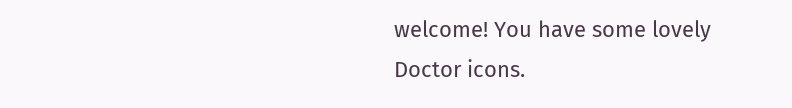welcome! You have some lovely Doctor icons.